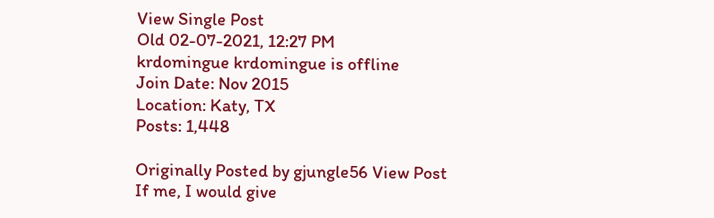View Single Post
Old 02-07-2021, 12:27 PM
krdomingue krdomingue is offline
Join Date: Nov 2015
Location: Katy, TX
Posts: 1,448

Originally Posted by gjungle56 View Post
If me, I would give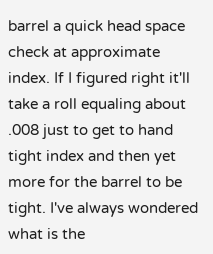barrel a quick head space check at approximate index. If I figured right it'll take a roll equaling about .008 just to get to hand tight index and then yet more for the barrel to be tight. I've always wondered what is the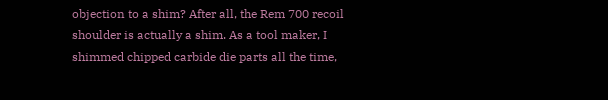objection to a shim? After all, the Rem 700 recoil shoulder is actually a shim. As a tool maker, I shimmed chipped carbide die parts all the time,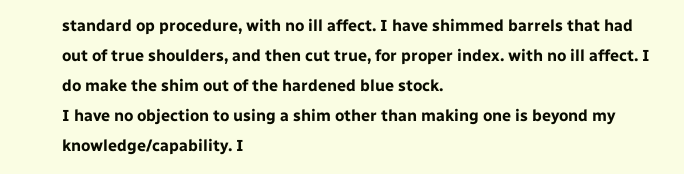standard op procedure, with no ill affect. I have shimmed barrels that had out of true shoulders, and then cut true, for proper index. with no ill affect. I do make the shim out of the hardened blue stock.
I have no objection to using a shim other than making one is beyond my knowledge/capability. I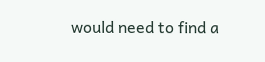would need to find a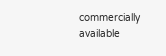commercially available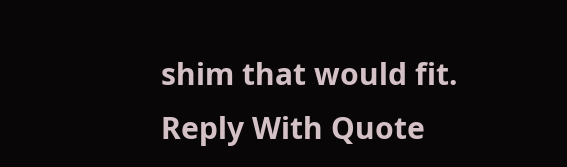shim that would fit.
Reply With Quote